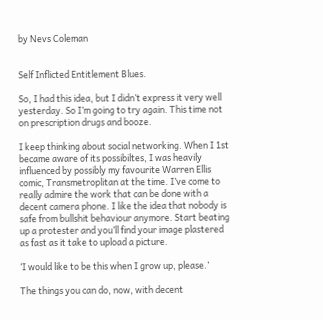by Nevs Coleman


Self Inflicted Entitlement Blues.

So, I had this idea, but I didn’t express it very well yesterday. So I’m going to try again. This time not on prescription drugs and booze.

I keep thinking about social networking. When I 1st became aware of its possibiltes, I was heavily influenced by possibly my favourite Warren Ellis comic, Transmetroplitan at the time. I’ve come to really admire the work that can be done with a decent camera phone. I like the idea that nobody is safe from bullshit behaviour anymore. Start beating up a protester and you’ll find your image plastered as fast as it take to upload a picture.

‘I would like to be this when I grow up, please.’

The things you can do, now, with decent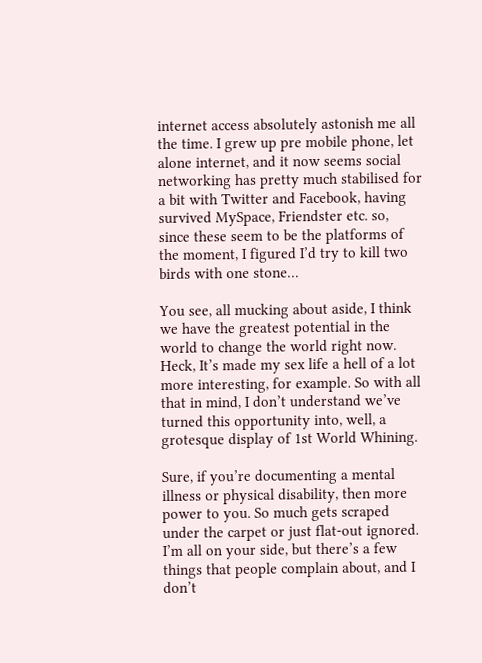internet access absolutely astonish me all the time. I grew up pre mobile phone, let alone internet, and it now seems social networking has pretty much stabilised for a bit with Twitter and Facebook, having survived MySpace, Friendster etc. so, since these seem to be the platforms of the moment, I figured I’d try to kill two birds with one stone…

You see, all mucking about aside, I think we have the greatest potential in the world to change the world right now. Heck, It’s made my sex life a hell of a lot more interesting, for example. So with all that in mind, I don’t understand we’ve turned this opportunity into, well, a grotesque display of 1st World Whining.

Sure, if you’re documenting a mental illness or physical disability, then more power to you. So much gets scraped under the carpet or just flat-out ignored. I’m all on your side, but there’s a few things that people complain about, and I don’t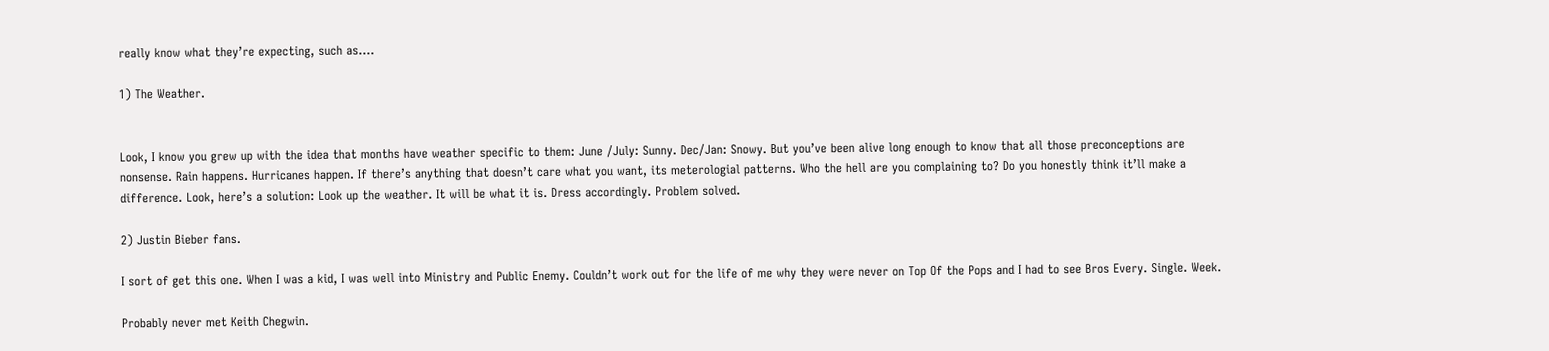really know what they’re expecting, such as….

1) The Weather.


Look, I know you grew up with the idea that months have weather specific to them: June /July: Sunny. Dec/Jan: Snowy. But you’ve been alive long enough to know that all those preconceptions are nonsense. Rain happens. Hurricanes happen. If there’s anything that doesn’t care what you want, its meterologial patterns. Who the hell are you complaining to? Do you honestly think it’ll make a difference. Look, here’s a solution: Look up the weather. It will be what it is. Dress accordingly. Problem solved.

2) Justin Bieber fans.

I sort of get this one. When I was a kid, I was well into Ministry and Public Enemy. Couldn’t work out for the life of me why they were never on Top Of the Pops and I had to see Bros Every. Single. Week.

Probably never met Keith Chegwin.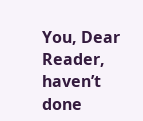You, Dear Reader, haven’t done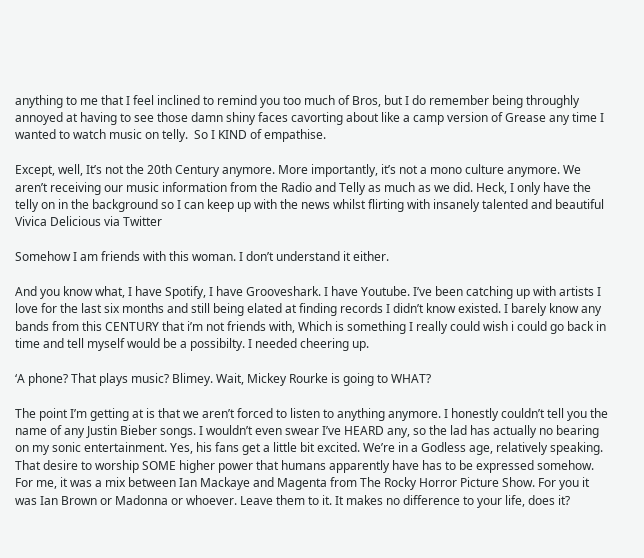anything to me that I feel inclined to remind you too much of Bros, but I do remember being throughly annoyed at having to see those damn shiny faces cavorting about like a camp version of Grease any time I wanted to watch music on telly.  So I KIND of empathise.

Except, well, It’s not the 20th Century anymore. More importantly, it’s not a mono culture anymore. We aren’t receiving our music information from the Radio and Telly as much as we did. Heck, I only have the telly on in the background so I can keep up with the news whilst flirting with insanely talented and beautiful Vivica Delicious via Twitter

Somehow I am friends with this woman. I don’t understand it either.

And you know what, I have Spotify, I have Grooveshark. I have Youtube. I’ve been catching up with artists I love for the last six months and still being elated at finding records I didn’t know existed. I barely know any bands from this CENTURY that i’m not friends with, Which is something I really could wish i could go back in time and tell myself would be a possibilty. I needed cheering up.

‘A phone? That plays music? Blimey. Wait, Mickey Rourke is going to WHAT?

The point I’m getting at is that we aren’t forced to listen to anything anymore. I honestly couldn’t tell you the name of any Justin Bieber songs. I wouldn’t even swear I’ve HEARD any, so the lad has actually no bearing on my sonic entertainment. Yes, his fans get a little bit excited. We’re in a Godless age, relatively speaking. That desire to worship SOME higher power that humans apparently have has to be expressed somehow. For me, it was a mix between Ian Mackaye and Magenta from The Rocky Horror Picture Show. For you it was Ian Brown or Madonna or whoever. Leave them to it. It makes no difference to your life, does it?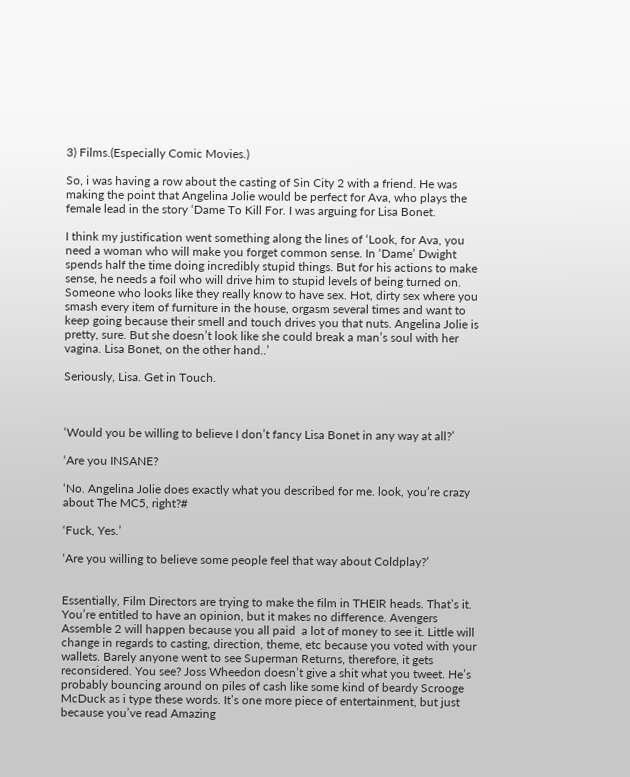3) Films.(Especially Comic Movies.)

So, i was having a row about the casting of Sin City 2 with a friend. He was making the point that Angelina Jolie would be perfect for Ava, who plays the female lead in the story ‘Dame To Kill For. I was arguing for Lisa Bonet.

I think my justification went something along the lines of ‘Look, for Ava, you need a woman who will make you forget common sense. In ‘Dame’ Dwight spends half the time doing incredibly stupid things. But for his actions to make sense, he needs a foil who will drive him to stupid levels of being turned on. Someone who looks like they really know to have sex. Hot, dirty sex where you smash every item of furniture in the house, orgasm several times and want to keep going because their smell and touch drives you that nuts. Angelina Jolie is pretty, sure. But she doesn’t look like she could break a man’s soul with her vagina. Lisa Bonet, on the other hand..’

Seriously, Lisa. Get in Touch.



‘Would you be willing to believe I don’t fancy Lisa Bonet in any way at all?’

‘Are you INSANE?

‘No. Angelina Jolie does exactly what you described for me. look, you’re crazy about The MC5, right?#

‘Fuck, Yes.’

‘Are you willing to believe some people feel that way about Coldplay?’


Essentially, Film Directors are trying to make the film in THEIR heads. That’s it. You’re entitled to have an opinion, but it makes no difference. Avengers Assemble 2 will happen because you all paid  a lot of money to see it. Little will change in regards to casting, direction, theme, etc because you voted with your wallets. Barely anyone went to see Superman Returns, therefore, it gets reconsidered. You see? Joss Wheedon doesn’t give a shit what you tweet. He’s probably bouncing around on piles of cash like some kind of beardy Scrooge McDuck as i type these words. It’s one more piece of entertainment, but just because you’ve read Amazing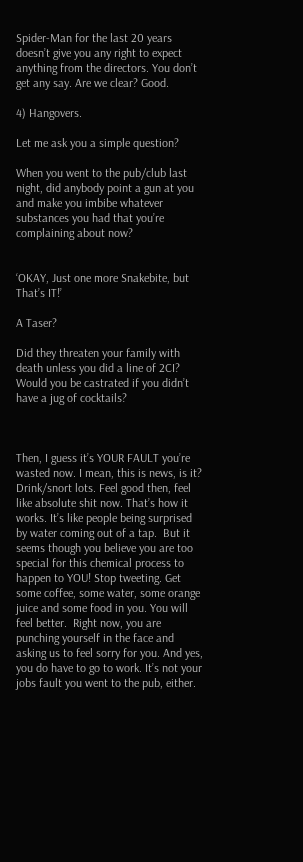Spider-Man for the last 20 years doesn’t give you any right to expect anything from the directors. You don’t get any say. Are we clear? Good.

4) Hangovers.

Let me ask you a simple question?

When you went to the pub/club last night, did anybody point a gun at you and make you imbibe whatever substances you had that you’re complaining about now?


‘OKAY, Just one more Snakebite, but That’s IT!’

A Taser?

Did they threaten your family with death unless you did a line of 2CI? Would you be castrated if you didn’t have a jug of cocktails?



Then, I guess it’s YOUR FAULT you’re wasted now. I mean, this is news, is it?  Drink/snort lots. Feel good then, feel like absolute shit now. That’s how it works. It’s like people being surprised by water coming out of a tap.  But it seems though you believe you are too special for this chemical process to happen to YOU! Stop tweeting. Get some coffee, some water, some orange juice and some food in you. You will feel better.  Right now, you are punching yourself in the face and asking us to feel sorry for you. And yes, you do have to go to work. It’s not your jobs fault you went to the pub, either.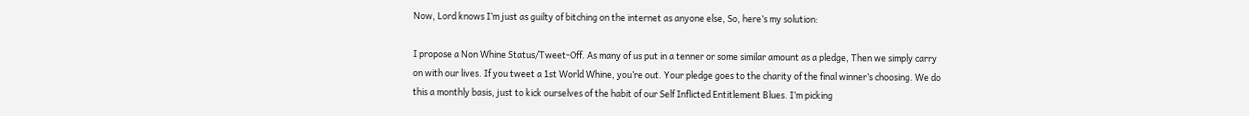Now, Lord knows I’m just as guilty of bitching on the internet as anyone else, So, here’s my solution:

I propose a Non Whine Status/Tweet-Off. As many of us put in a tenner or some similar amount as a pledge, Then we simply carry on with our lives. If you tweet a 1st World Whine, you’re out. Your pledge goes to the charity of the final winner’s choosing. We do this a monthly basis, just to kick ourselves of the habit of our Self Inflicted Entitlement Blues. I’m picking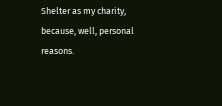Shelter as my charity, because, well, personal reasons.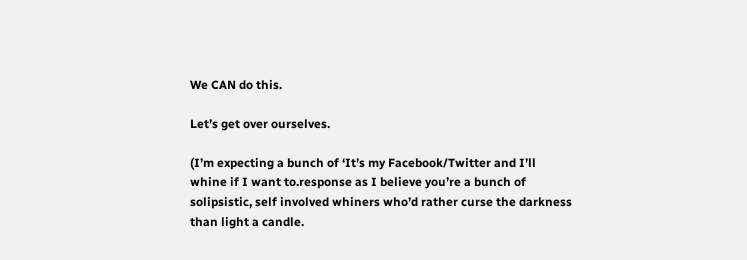We CAN do this.

Let’s get over ourselves.

(I’m expecting a bunch of ‘It’s my Facebook/Twitter and I’ll whine if I want to.response as I believe you’re a bunch of solipsistic, self involved whiners who’d rather curse the darkness than light a candle.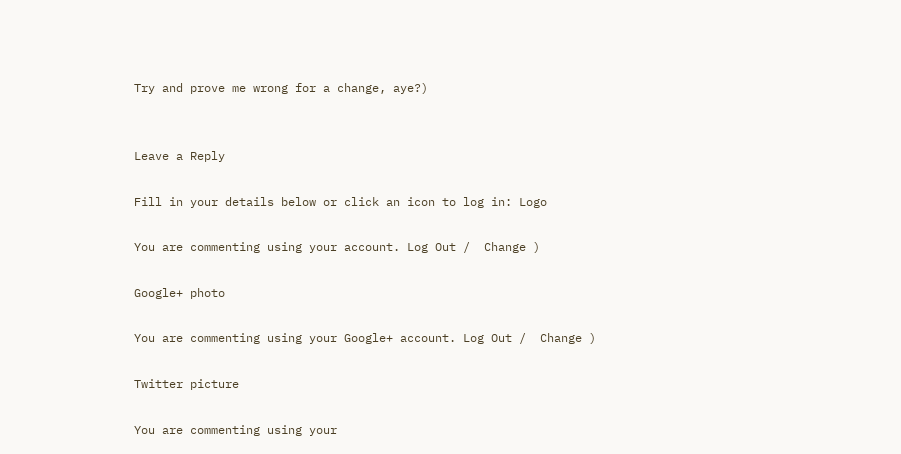Try and prove me wrong for a change, aye?)


Leave a Reply

Fill in your details below or click an icon to log in: Logo

You are commenting using your account. Log Out /  Change )

Google+ photo

You are commenting using your Google+ account. Log Out /  Change )

Twitter picture

You are commenting using your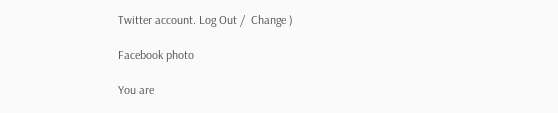Twitter account. Log Out /  Change )

Facebook photo

You are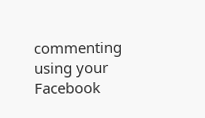commenting using your Facebook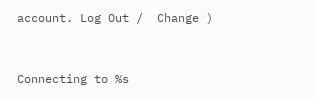account. Log Out /  Change )


Connecting to %s